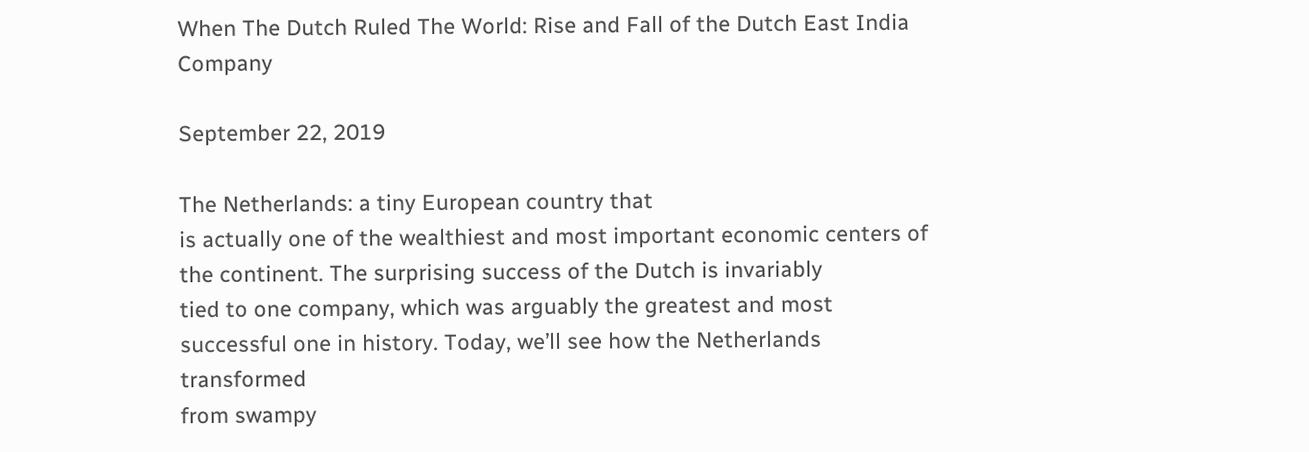When The Dutch Ruled The World: Rise and Fall of the Dutch East India Company

September 22, 2019

The Netherlands: a tiny European country that
is actually one of the wealthiest and most important economic centers of the continent. The surprising success of the Dutch is invariably
tied to one company, which was arguably the greatest and most successful one in history. Today, we’ll see how the Netherlands transformed
from swampy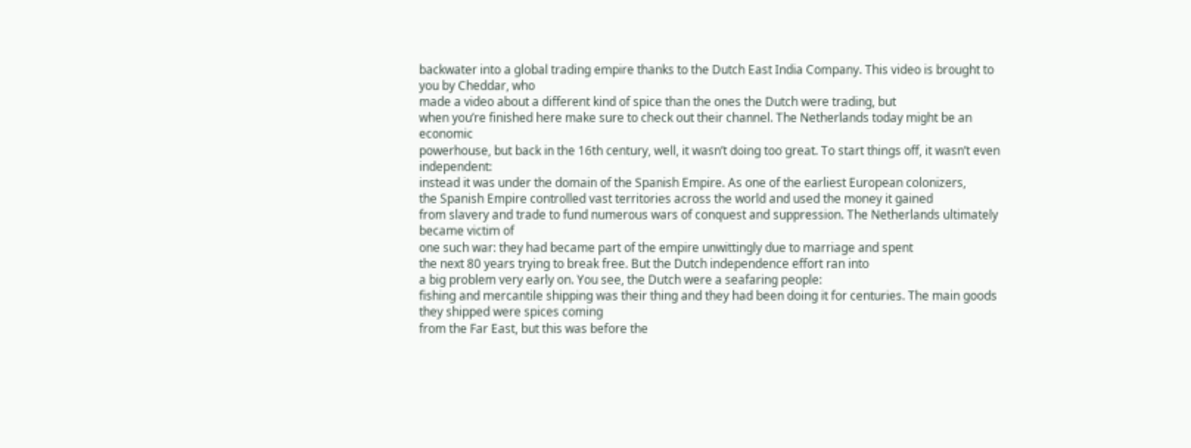backwater into a global trading empire thanks to the Dutch East India Company. This video is brought to you by Cheddar, who
made a video about a different kind of spice than the ones the Dutch were trading, but
when you’re finished here make sure to check out their channel. The Netherlands today might be an economic
powerhouse, but back in the 16th century, well, it wasn’t doing too great. To start things off, it wasn’t even independent:
instead it was under the domain of the Spanish Empire. As one of the earliest European colonizers,
the Spanish Empire controlled vast territories across the world and used the money it gained
from slavery and trade to fund numerous wars of conquest and suppression. The Netherlands ultimately became victim of
one such war: they had became part of the empire unwittingly due to marriage and spent
the next 80 years trying to break free. But the Dutch independence effort ran into
a big problem very early on. You see, the Dutch were a seafaring people:
fishing and mercantile shipping was their thing and they had been doing it for centuries. The main goods they shipped were spices coming
from the Far East, but this was before the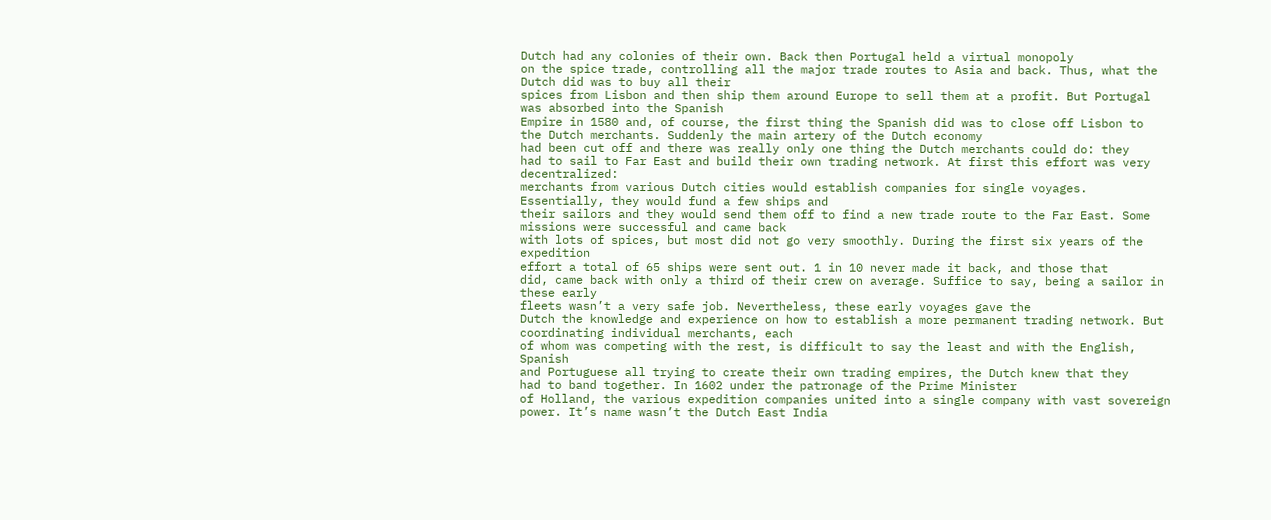Dutch had any colonies of their own. Back then Portugal held a virtual monopoly
on the spice trade, controlling all the major trade routes to Asia and back. Thus, what the Dutch did was to buy all their
spices from Lisbon and then ship them around Europe to sell them at a profit. But Portugal was absorbed into the Spanish
Empire in 1580 and, of course, the first thing the Spanish did was to close off Lisbon to
the Dutch merchants. Suddenly the main artery of the Dutch economy
had been cut off and there was really only one thing the Dutch merchants could do: they
had to sail to Far East and build their own trading network. At first this effort was very decentralized:
merchants from various Dutch cities would establish companies for single voyages. Essentially, they would fund a few ships and
their sailors and they would send them off to find a new trade route to the Far East. Some missions were successful and came back
with lots of spices, but most did not go very smoothly. During the first six years of the expedition
effort a total of 65 ships were sent out. 1 in 10 never made it back, and those that
did, came back with only a third of their crew on average. Suffice to say, being a sailor in these early
fleets wasn’t a very safe job. Nevertheless, these early voyages gave the
Dutch the knowledge and experience on how to establish a more permanent trading network. But coordinating individual merchants, each
of whom was competing with the rest, is difficult to say the least and with the English, Spanish
and Portuguese all trying to create their own trading empires, the Dutch knew that they
had to band together. In 1602 under the patronage of the Prime Minister
of Holland, the various expedition companies united into a single company with vast sovereign
power. It’s name wasn’t the Dutch East India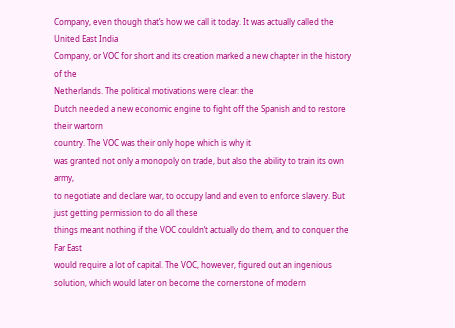Company, even though that’s how we call it today. It was actually called the United East India
Company, or VOC for short and its creation marked a new chapter in the history of the
Netherlands. The political motivations were clear: the
Dutch needed a new economic engine to fight off the Spanish and to restore their wartorn
country. The VOC was their only hope which is why it
was granted not only a monopoly on trade, but also the ability to train its own army,
to negotiate and declare war, to occupy land and even to enforce slavery. But just getting permission to do all these
things meant nothing if the VOC couldn’t actually do them, and to conquer the Far East
would require a lot of capital. The VOC, however, figured out an ingenious
solution, which would later on become the cornerstone of modern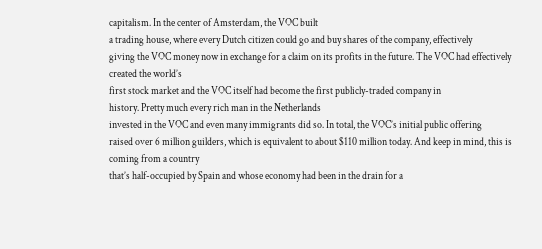capitalism. In the center of Amsterdam, the VOC built
a trading house, where every Dutch citizen could go and buy shares of the company, effectively
giving the VOC money now in exchange for a claim on its profits in the future. The VOC had effectively created the world’s
first stock market and the VOC itself had become the first publicly-traded company in
history. Pretty much every rich man in the Netherlands
invested in the VOC and even many immigrants did so. In total, the VOC’s initial public offering
raised over 6 million guilders, which is equivalent to about $110 million today. And keep in mind, this is coming from a country
that’s half-occupied by Spain and whose economy had been in the drain for a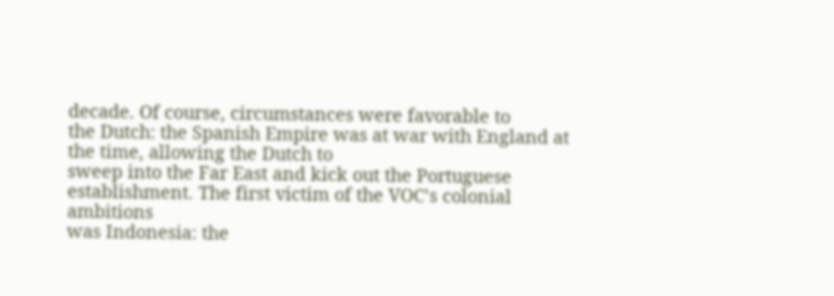decade. Of course, circumstances were favorable to
the Dutch: the Spanish Empire was at war with England at the time, allowing the Dutch to
sweep into the Far East and kick out the Portuguese establishment. The first victim of the VOC’s colonial ambitions
was Indonesia: the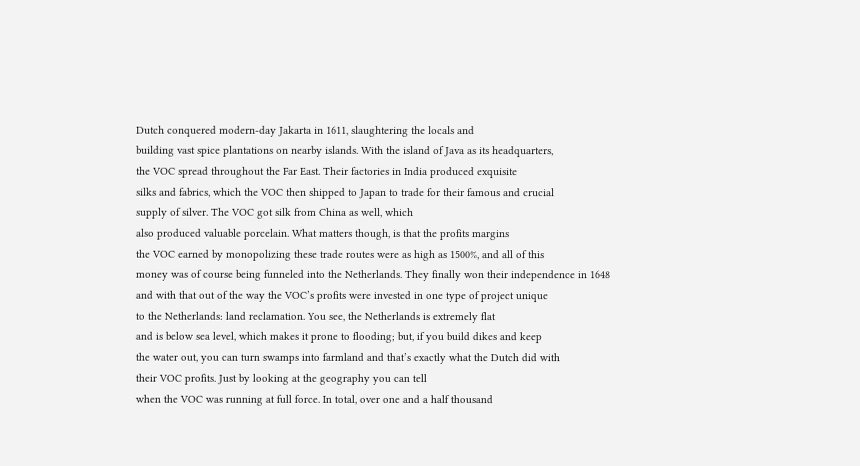Dutch conquered modern-day Jakarta in 1611, slaughtering the locals and
building vast spice plantations on nearby islands. With the island of Java as its headquarters,
the VOC spread throughout the Far East. Their factories in India produced exquisite
silks and fabrics, which the VOC then shipped to Japan to trade for their famous and crucial
supply of silver. The VOC got silk from China as well, which
also produced valuable porcelain. What matters though, is that the profits margins
the VOC earned by monopolizing these trade routes were as high as 1500%, and all of this
money was of course being funneled into the Netherlands. They finally won their independence in 1648
and with that out of the way the VOC’s profits were invested in one type of project unique
to the Netherlands: land reclamation. You see, the Netherlands is extremely flat
and is below sea level, which makes it prone to flooding; but, if you build dikes and keep
the water out, you can turn swamps into farmland and that’s exactly what the Dutch did with
their VOC profits. Just by looking at the geography you can tell
when the VOC was running at full force. In total, over one and a half thousand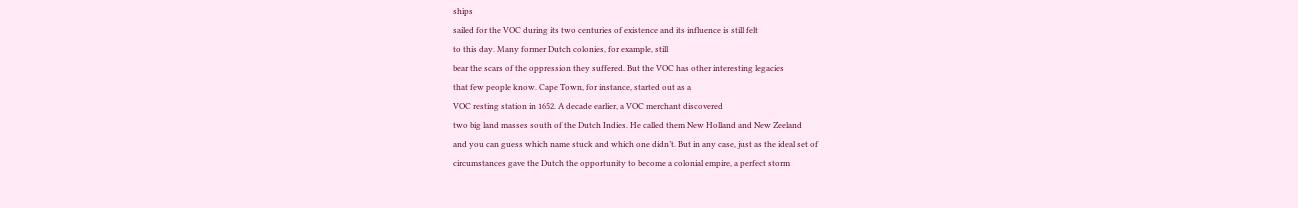ships
sailed for the VOC during its two centuries of existence and its influence is still felt
to this day. Many former Dutch colonies, for example, still
bear the scars of the oppression they suffered. But the VOC has other interesting legacies
that few people know. Cape Town, for instance, started out as a
VOC resting station in 1652. A decade earlier, a VOC merchant discovered
two big land masses south of the Dutch Indies. He called them New Holland and New Zeeland
and you can guess which name stuck and which one didn’t. But in any case, just as the ideal set of
circumstances gave the Dutch the opportunity to become a colonial empire, a perfect storm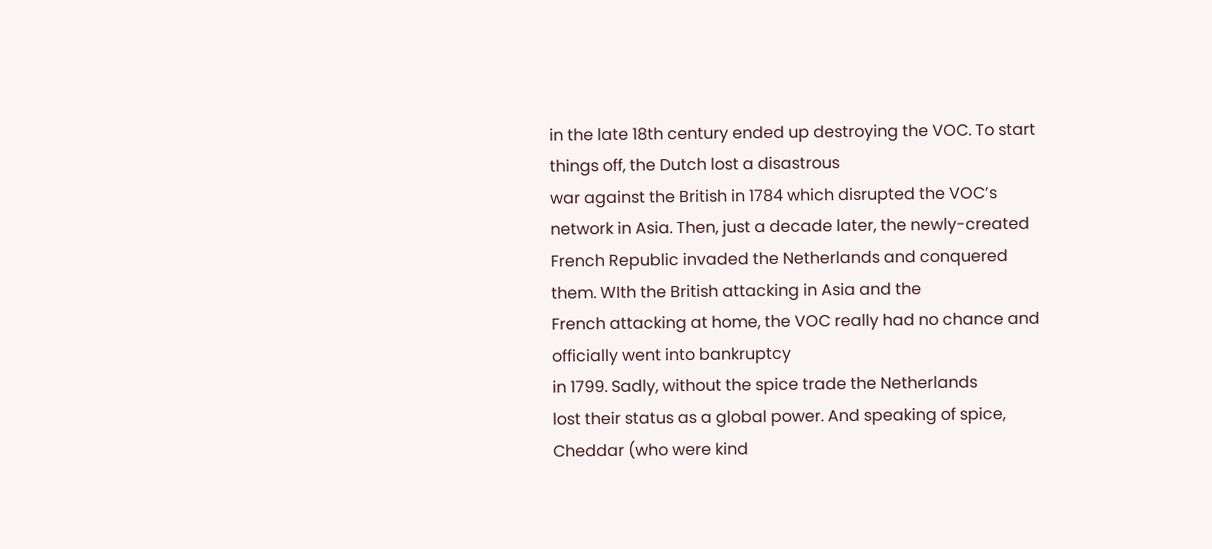in the late 18th century ended up destroying the VOC. To start things off, the Dutch lost a disastrous
war against the British in 1784 which disrupted the VOC’s network in Asia. Then, just a decade later, the newly-created
French Republic invaded the Netherlands and conquered them. WIth the British attacking in Asia and the
French attacking at home, the VOC really had no chance and officially went into bankruptcy
in 1799. Sadly, without the spice trade the Netherlands
lost their status as a global power. And speaking of spice, Cheddar (who were kind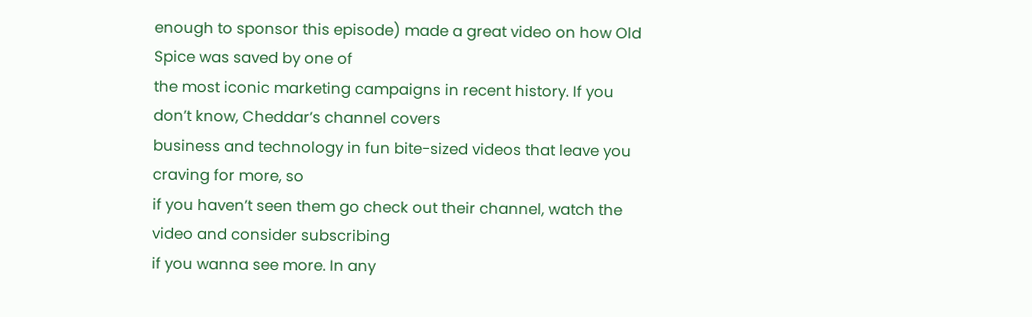enough to sponsor this episode) made a great video on how Old Spice was saved by one of
the most iconic marketing campaigns in recent history. If you don’t know, Cheddar’s channel covers
business and technology in fun bite-sized videos that leave you craving for more, so
if you haven’t seen them go check out their channel, watch the video and consider subscribing
if you wanna see more. In any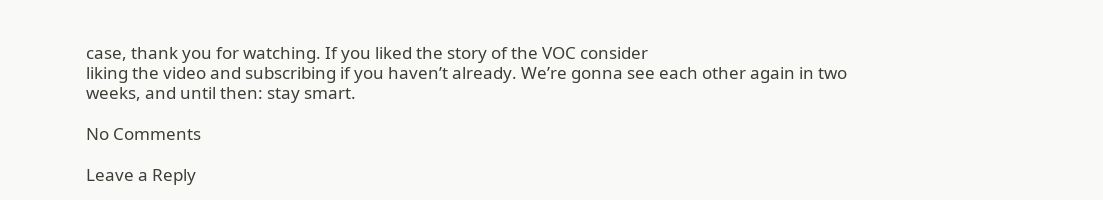case, thank you for watching. If you liked the story of the VOC consider
liking the video and subscribing if you haven’t already. We’re gonna see each other again in two
weeks, and until then: stay smart.

No Comments

Leave a Reply